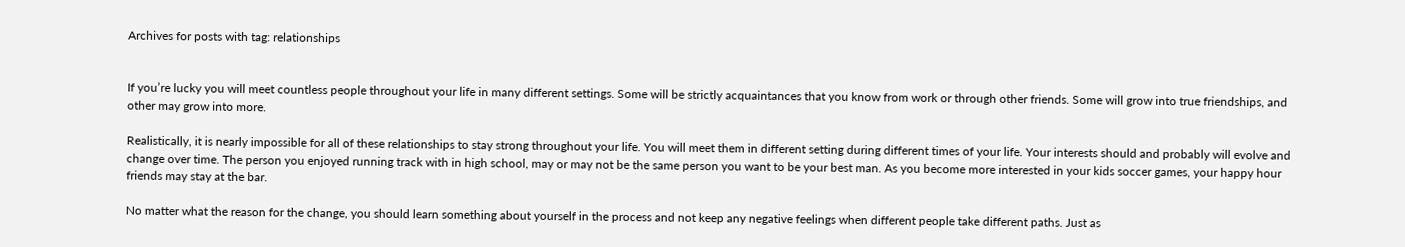Archives for posts with tag: relationships


If you’re lucky you will meet countless people throughout your life in many different settings. Some will be strictly acquaintances that you know from work or through other friends. Some will grow into true friendships, and other may grow into more.

Realistically, it is nearly impossible for all of these relationships to stay strong throughout your life. You will meet them in different setting during different times of your life. Your interests should and probably will evolve and change over time. The person you enjoyed running track with in high school, may or may not be the same person you want to be your best man. As you become more interested in your kids soccer games, your happy hour friends may stay at the bar.

No matter what the reason for the change, you should learn something about yourself in the process and not keep any negative feelings when different people take different paths. Just as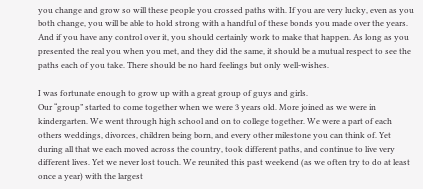you change and grow so will these people you crossed paths with. If you are very lucky, even as you both change, you will be able to hold strong with a handful of these bonds you made over the years. And if you have any control over it, you should certainly work to make that happen. As long as you presented the real you when you met, and they did the same, it should be a mutual respect to see the paths each of you take. There should be no hard feelings but only well-wishes.

I was fortunate enough to grow up with a great group of guys and girls.
Our “group” started to come together when we were 3 years old. More joined as we were in kindergarten. We went through high school and on to college together. We were a part of each others weddings, divorces, children being born, and every other milestone you can think of. Yet during all that we each moved across the country, took different paths, and continue to live very different lives. Yet we never lost touch. We reunited this past weekend (as we often try to do at least once a year) with the largest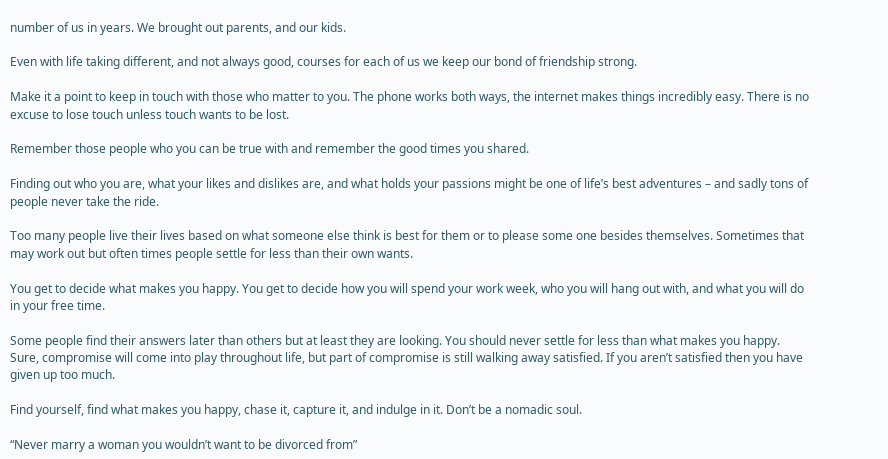number of us in years. We brought out parents, and our kids.

Even with life taking different, and not always good, courses for each of us we keep our bond of friendship strong.

Make it a point to keep in touch with those who matter to you. The phone works both ways, the internet makes things incredibly easy. There is no excuse to lose touch unless touch wants to be lost.

Remember those people who you can be true with and remember the good times you shared.

Finding out who you are, what your likes and dislikes are, and what holds your passions might be one of life’s best adventures – and sadly tons of people never take the ride.

Too many people live their lives based on what someone else think is best for them or to please some one besides themselves. Sometimes that may work out but often times people settle for less than their own wants.

You get to decide what makes you happy. You get to decide how you will spend your work week, who you will hang out with, and what you will do in your free time.

Some people find their answers later than others but at least they are looking. You should never settle for less than what makes you happy. Sure, compromise will come into play throughout life, but part of compromise is still walking away satisfied. If you aren’t satisfied then you have given up too much.

Find yourself, find what makes you happy, chase it, capture it, and indulge in it. Don’t be a nomadic soul.

“Never marry a woman you wouldn’t want to be divorced from”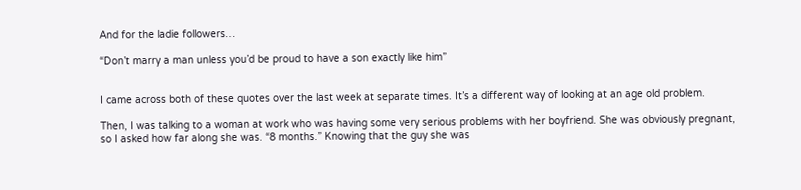And for the ladie followers…

“Don’t marry a man unless you’d be proud to have a son exactly like him”


I came across both of these quotes over the last week at separate times. It’s a different way of looking at an age old problem.

Then, I was talking to a woman at work who was having some very serious problems with her boyfriend. She was obviously pregnant, so I asked how far along she was. “8 months.” Knowing that the guy she was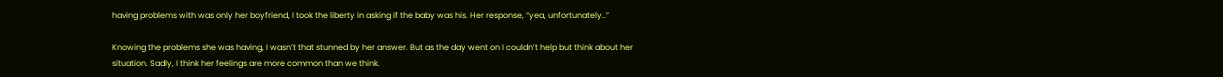having problems with was only her boyfriend, I took the liberty in asking if the baby was his. Her response, “yea, unfortunately..”

Knowing the problems she was having, I wasn’t that stunned by her answer. But as the day went on I couldn’t help but think about her situation. Sadly, I think her feelings are more common than we think.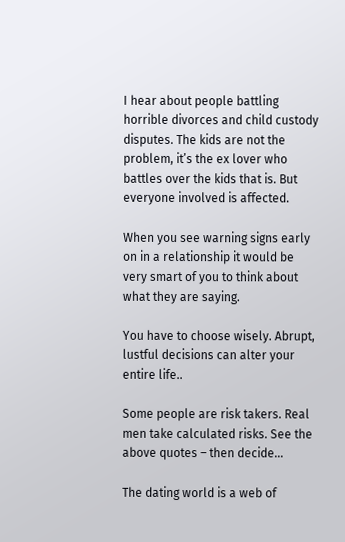I hear about people battling horrible divorces and child custody disputes. The kids are not the problem, it’s the ex lover who battles over the kids that is. But everyone involved is affected.

When you see warning signs early on in a relationship it would be very smart of you to think about what they are saying.

You have to choose wisely. Abrupt, lustful decisions can alter your entire life..

Some people are risk takers. Real men take calculated risks. See the above quotes – then decide…

The dating world is a web of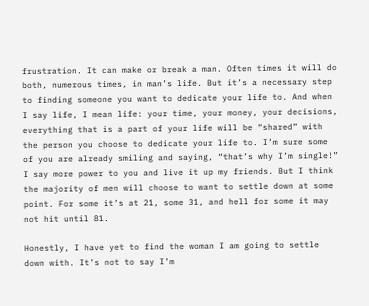frustration. It can make or break a man. Often times it will do both, numerous times, in man’s life. But it’s a necessary step to finding someone you want to dedicate your life to. And when I say life, I mean life: your time, your money, your decisions, everything that is a part of your life will be “shared” with the person you choose to dedicate your life to. I’m sure some of you are already smiling and saying, “that’s why I’m single!” I say more power to you and live it up my friends. But I think the majority of men will choose to want to settle down at some point. For some it’s at 21, some 31, and hell for some it may not hit until 81.

Honestly, I have yet to find the woman I am going to settle down with. It’s not to say I’m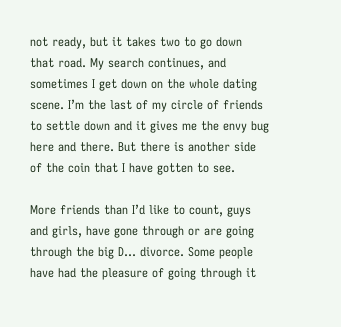not ready, but it takes two to go down that road. My search continues, and sometimes I get down on the whole dating scene. I’m the last of my circle of friends to settle down and it gives me the envy bug here and there. But there is another side of the coin that I have gotten to see.

More friends than I’d like to count, guys and girls, have gone through or are going through the big D… divorce. Some people have had the pleasure of going through it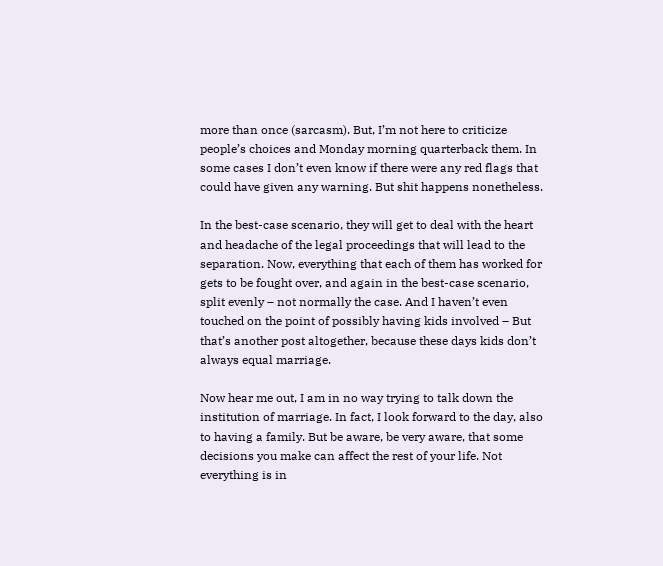more than once (sarcasm). But, I’m not here to criticize people’s choices and Monday morning quarterback them. In some cases I don’t even know if there were any red flags that could have given any warning. But shit happens nonetheless.

In the best-case scenario, they will get to deal with the heart and headache of the legal proceedings that will lead to the separation. Now, everything that each of them has worked for gets to be fought over, and again in the best-case scenario, split evenly – not normally the case. And I haven’t even touched on the point of possibly having kids involved – But that’s another post altogether, because these days kids don’t always equal marriage.

Now hear me out, I am in no way trying to talk down the institution of marriage. In fact, I look forward to the day, also to having a family. But be aware, be very aware, that some decisions you make can affect the rest of your life. Not everything is in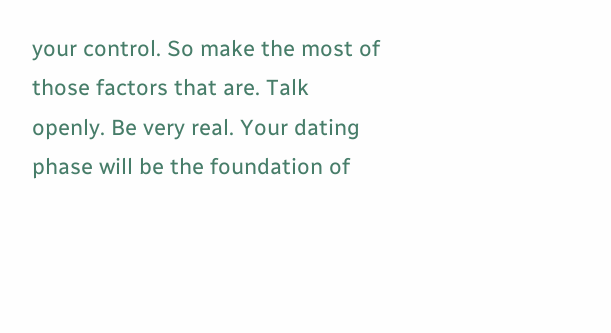your control. So make the most of those factors that are. Talk openly. Be very real. Your dating phase will be the foundation of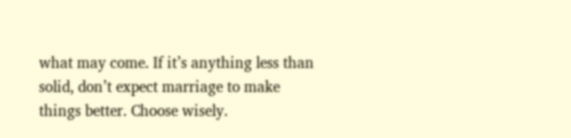what may come. If it’s anything less than solid, don’t expect marriage to make things better. Choose wisely.